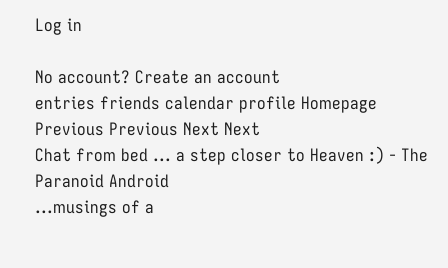Log in

No account? Create an account
entries friends calendar profile Homepage Previous Previous Next Next
Chat from bed ... a step closer to Heaven :) - The Paranoid Android
...musings of a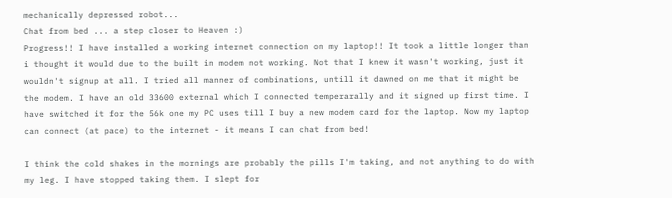mechanically depressed robot...
Chat from bed ... a step closer to Heaven :)
Progress!! I have installed a working internet connection on my laptop!! It took a little longer than i thought it would due to the built in modem not working. Not that I knew it wasn't working, just it wouldn't signup at all. I tried all manner of combinations, untill it dawned on me that it might be the modem. I have an old 33600 external which I connected temperarally and it signed up first time. I have switched it for the 56k one my PC uses till I buy a new modem card for the laptop. Now my laptop can connect (at pace) to the internet - it means I can chat from bed!

I think the cold shakes in the mornings are probably the pills I'm taking, and not anything to do with my leg. I have stopped taking them. I slept for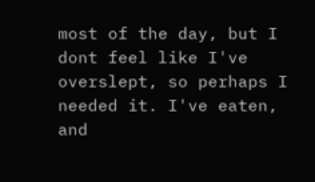most of the day, but I dont feel like I've overslept, so perhaps I needed it. I've eaten, and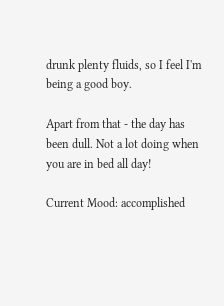drunk plenty fluids, so I feel I'm being a good boy.

Apart from that - the day has been dull. Not a lot doing when you are in bed all day!

Current Mood: accomplished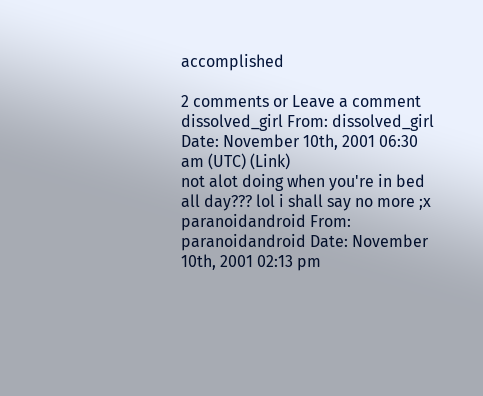accomplished

2 comments or Leave a comment
dissolved_girl From: dissolved_girl Date: November 10th, 2001 06:30 am (UTC) (Link)
not alot doing when you're in bed all day??? lol i shall say no more ;x
paranoidandroid From: paranoidandroid Date: November 10th, 2001 02:13 pm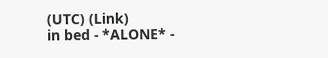(UTC) (Link)
in bed - *ALONE* -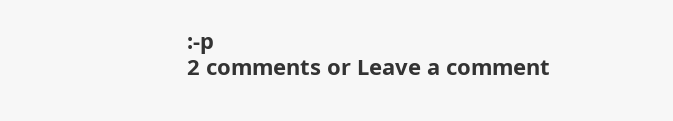:-p
2 comments or Leave a comment